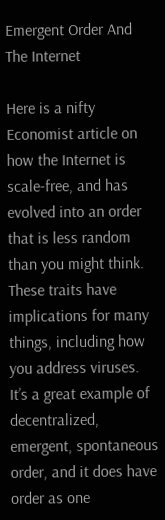Emergent Order And The Internet

Here is a nifty Economist article on how the Internet is scale-free, and has evolved into an order that is less random than you might think. These traits have implications for many things, including how you address viruses. It’s a great example of decentralized, emergent, spontaneous order, and it does have order as one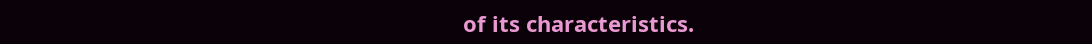of its characteristics.